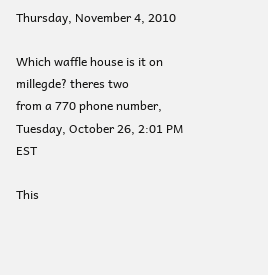Thursday, November 4, 2010

Which waffle house is it on millegde? theres two
from a 770 phone number, Tuesday, October 26, 2:01 PM EST

This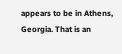appears to be in Athens, Georgia. That is an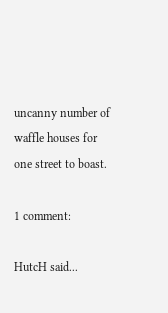uncanny number of waffle houses for one street to boast.

1 comment:

HutcH said...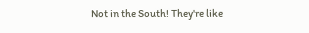Not in the South! They're like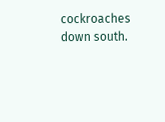cockroaches down south.